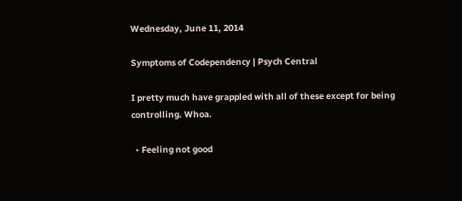Wednesday, June 11, 2014

Symptoms of Codependency | Psych Central

I pretty much have grappled with all of these except for being controlling. Whoa.

  • Feeling not good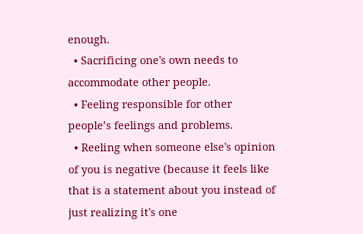enough.
  • Sacrificing one's own needs to accommodate other people.
  • Feeling responsible for other people’s feelings and problems.
  • Reeling when someone else's opinion of you is negative (because it feels like that is a statement about you instead of just realizing it's one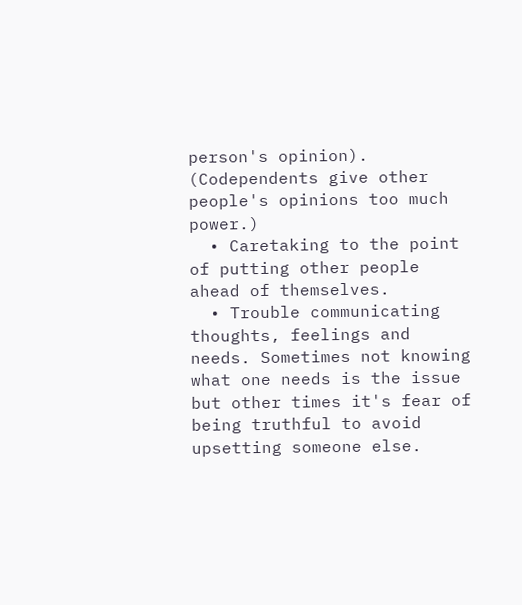person's opinion). (Codependents give other people's opinions too much power.)
  • Caretaking to the point of putting other people ahead of themselves.
  • Trouble communicating thoughts, feelings and needs. Sometimes not knowing what one needs is the issue but other times it's fear of being truthful to avoid upsetting someone else.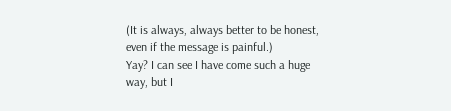(It is always, always better to be honest, even if the message is painful.)
Yay? I can see I have come such a huge way, but I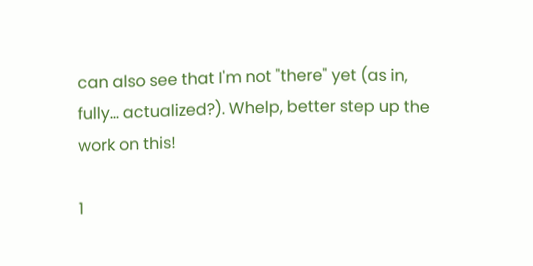can also see that I'm not "there" yet (as in, fully... actualized?). Whelp, better step up the work on this!

1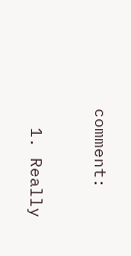comment:

  1. Really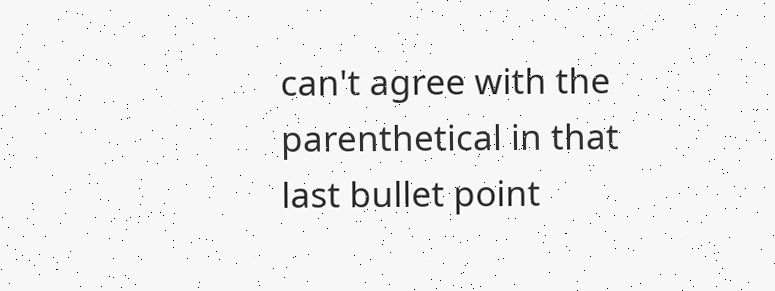can't agree with the parenthetical in that last bullet point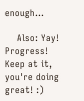enough...

    Also: Yay! Progress! Keep at it, you're doing great! :)